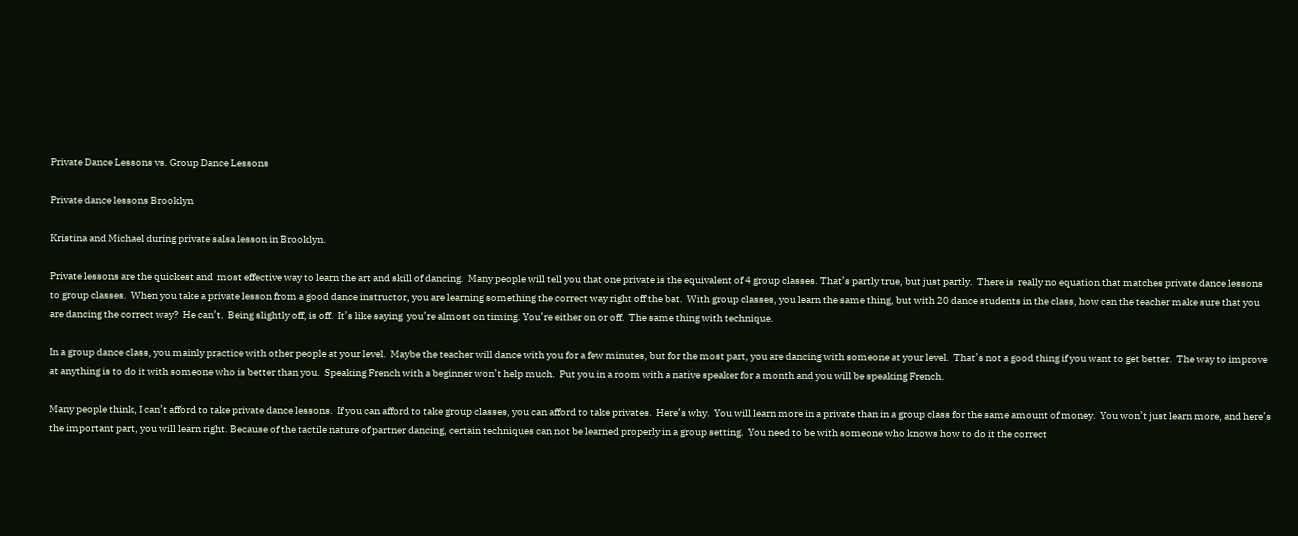Private Dance Lessons vs. Group Dance Lessons

Private dance lessons Brooklyn

Kristina and Michael during private salsa lesson in Brooklyn.

Private lessons are the quickest and  most effective way to learn the art and skill of dancing.  Many people will tell you that one private is the equivalent of 4 group classes. That’s partly true, but just partly.  There is  really no equation that matches private dance lessons to group classes.  When you take a private lesson from a good dance instructor, you are learning something the correct way right off the bat.  With group classes, you learn the same thing, but with 20 dance students in the class, how can the teacher make sure that you are dancing the correct way?  He can’t.  Being slightly off, is off.  It’s like saying  you’re almost on timing. You’re either on or off.  The same thing with technique.

In a group dance class, you mainly practice with other people at your level.  Maybe the teacher will dance with you for a few minutes, but for the most part, you are dancing with someone at your level.  That’s not a good thing if you want to get better.  The way to improve at anything is to do it with someone who is better than you.  Speaking French with a beginner won’t help much.  Put you in a room with a native speaker for a month and you will be speaking French.

Many people think, I can’t afford to take private dance lessons.  If you can afford to take group classes, you can afford to take privates.  Here’s why.  You will learn more in a private than in a group class for the same amount of money.  You won’t just learn more, and here’s the important part, you will learn right. Because of the tactile nature of partner dancing, certain techniques can not be learned properly in a group setting.  You need to be with someone who knows how to do it the correct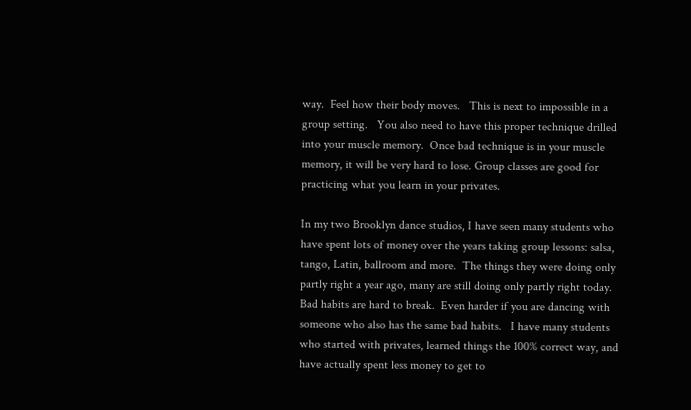way.  Feel how their body moves.   This is next to impossible in a group setting.   You also need to have this proper technique drilled into your muscle memory.  Once bad technique is in your muscle memory, it will be very hard to lose. Group classes are good for practicing what you learn in your privates.

In my two Brooklyn dance studios, I have seen many students who have spent lots of money over the years taking group lessons: salsa, tango, Latin, ballroom and more.  The things they were doing only partly right a year ago, many are still doing only partly right today.   Bad habits are hard to break.  Even harder if you are dancing with someone who also has the same bad habits.   I have many students who started with privates, learned things the 100% correct way, and have actually spent less money to get to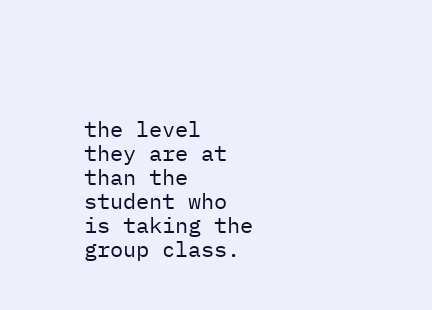the level they are at than the student who is taking the group class.